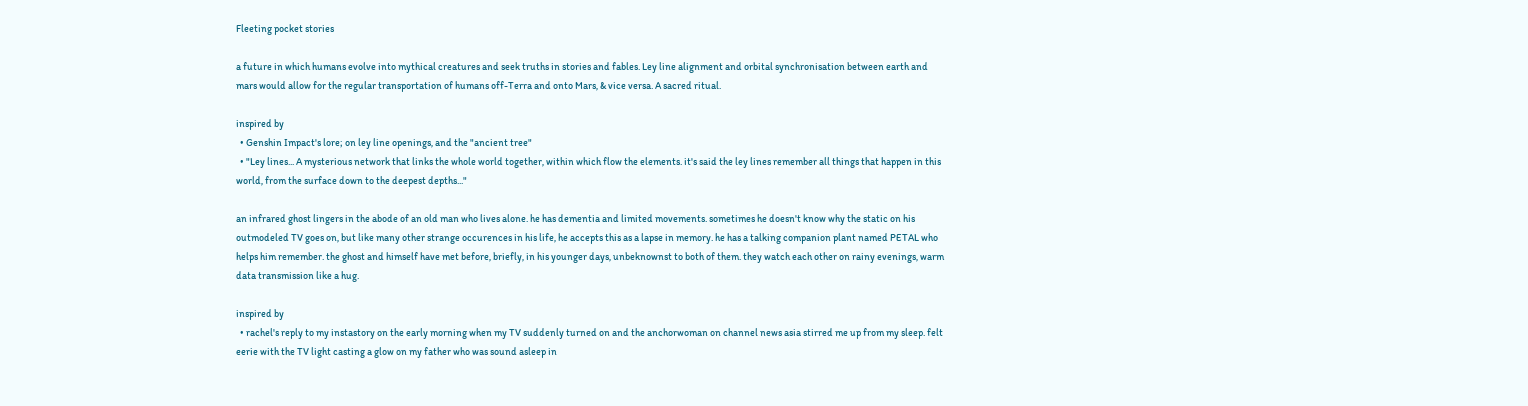Fleeting pocket stories

a future in which humans evolve into mythical creatures and seek truths in stories and fables. Ley line alignment and orbital synchronisation between earth and mars would allow for the regular transportation of humans off-Terra and onto Mars, & vice versa. A sacred ritual.

inspired by
  • Genshin Impact's lore; on ley line openings, and the "ancient tree"
  • "Ley lines... A mysterious network that links the whole world together, within which flow the elements. it's said the ley lines remember all things that happen in this world, from the surface down to the deepest depths..."

an infrared ghost lingers in the abode of an old man who lives alone. he has dementia and limited movements. sometimes he doesn't know why the static on his outmodeled TV goes on, but like many other strange occurences in his life, he accepts this as a lapse in memory. he has a talking companion plant named PETAL who helps him remember. the ghost and himself have met before, briefly, in his younger days, unbeknownst to both of them. they watch each other on rainy evenings, warm data transmission like a hug.

inspired by
  • rachel's reply to my instastory on the early morning when my TV suddenly turned on and the anchorwoman on channel news asia stirred me up from my sleep. felt eerie with the TV light casting a glow on my father who was sound asleep in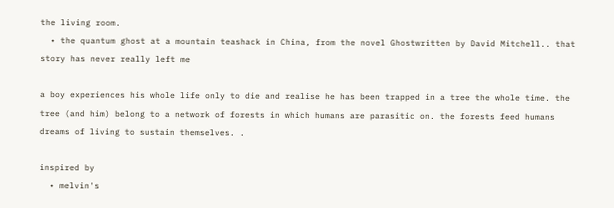the living room.
  • the quantum ghost at a mountain teashack in China, from the novel Ghostwritten by David Mitchell.. that story has never really left me

a boy experiences his whole life only to die and realise he has been trapped in a tree the whole time. the tree (and him) belong to a network of forests in which humans are parasitic on. the forests feed humans dreams of living to sustain themselves. .

inspired by
  • melvin's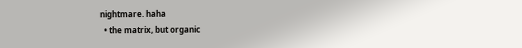nightmare. haha
  • the matrix, but organic